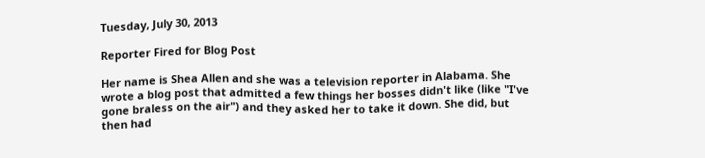Tuesday, July 30, 2013

Reporter Fired for Blog Post

Her name is Shea Allen and she was a television reporter in Alabama. She wrote a blog post that admitted a few things her bosses didn't like (like "I've gone braless on the air") and they asked her to take it down. She did, but then had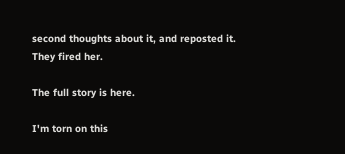second thoughts about it, and reposted it. They fired her.

The full story is here.

I'm torn on this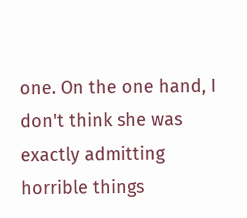one. On the one hand, I don't think she was exactly admitting horrible things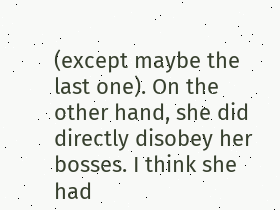(except maybe the last one). On the other hand, she did directly disobey her bosses. I think she had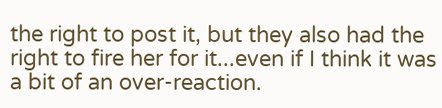the right to post it, but they also had the right to fire her for it...even if I think it was a bit of an over-reaction.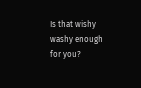Is that wishy washy enough for you?